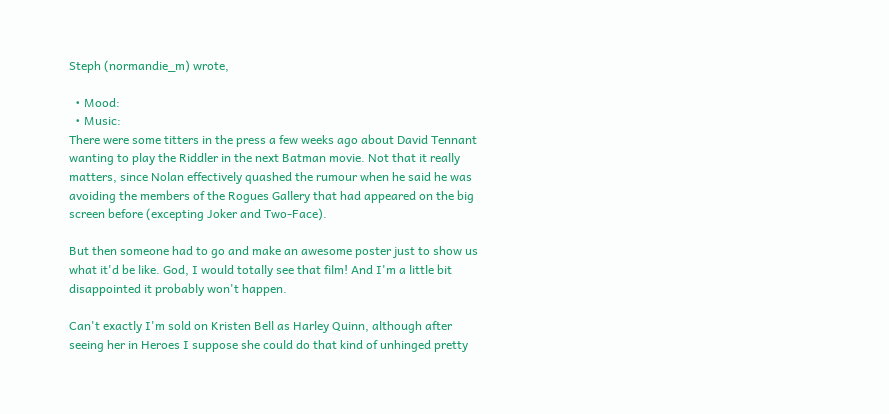Steph (normandie_m) wrote,

  • Mood:
  • Music:
There were some titters in the press a few weeks ago about David Tennant wanting to play the Riddler in the next Batman movie. Not that it really matters, since Nolan effectively quashed the rumour when he said he was avoiding the members of the Rogues Gallery that had appeared on the big screen before (excepting Joker and Two-Face).

But then someone had to go and make an awesome poster just to show us what it'd be like. God, I would totally see that film! And I'm a little bit disappointed it probably won't happen.

Can't exactly I'm sold on Kristen Bell as Harley Quinn, although after seeing her in Heroes I suppose she could do that kind of unhinged pretty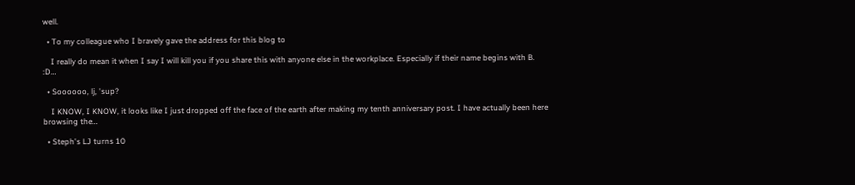well.

  • To my colleague who I bravely gave the address for this blog to

    I really do mean it when I say I will kill you if you share this with anyone else in the workplace. Especially if their name begins with B. :D…

  • Soooooo, lj, 'sup?

    I KNOW, I KNOW, it looks like I just dropped off the face of the earth after making my tenth anniversary post. I have actually been here browsing the…

  • Steph's LJ turns 10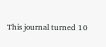This journal turned 10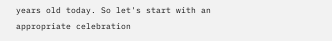years old today. So let's start with an appropriate celebration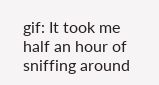gif: It took me half an hour of sniffing around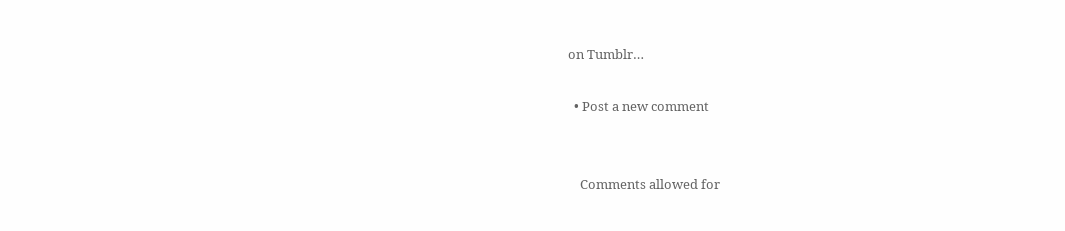on Tumblr…

  • Post a new comment


    Comments allowed for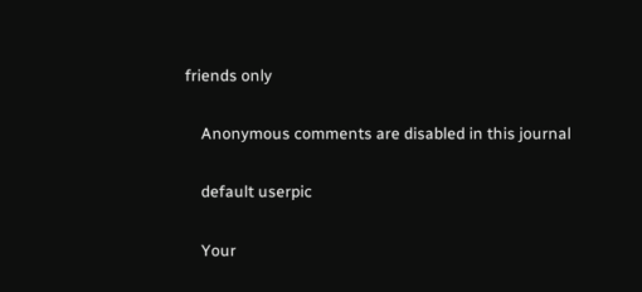friends only

    Anonymous comments are disabled in this journal

    default userpic

    Your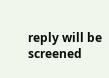reply will be screened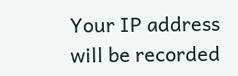Your IP address will be recorded